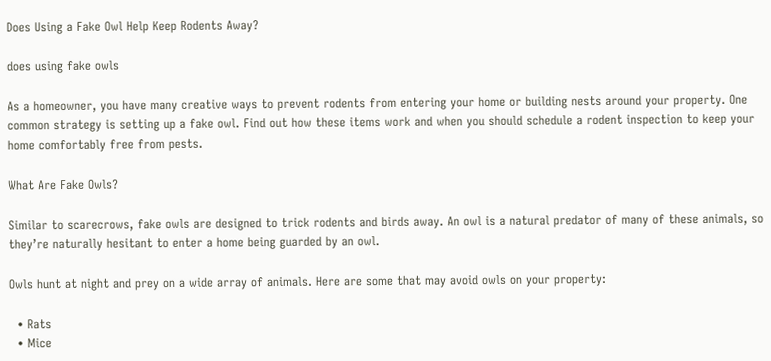Does Using a Fake Owl Help Keep Rodents Away?

does using fake owls

As a homeowner, you have many creative ways to prevent rodents from entering your home or building nests around your property. One common strategy is setting up a fake owl. Find out how these items work and when you should schedule a rodent inspection to keep your home comfortably free from pests.

What Are Fake Owls?

Similar to scarecrows, fake owls are designed to trick rodents and birds away. An owl is a natural predator of many of these animals, so they’re naturally hesitant to enter a home being guarded by an owl.

Owls hunt at night and prey on a wide array of animals. Here are some that may avoid owls on your property:

  • Rats
  • Mice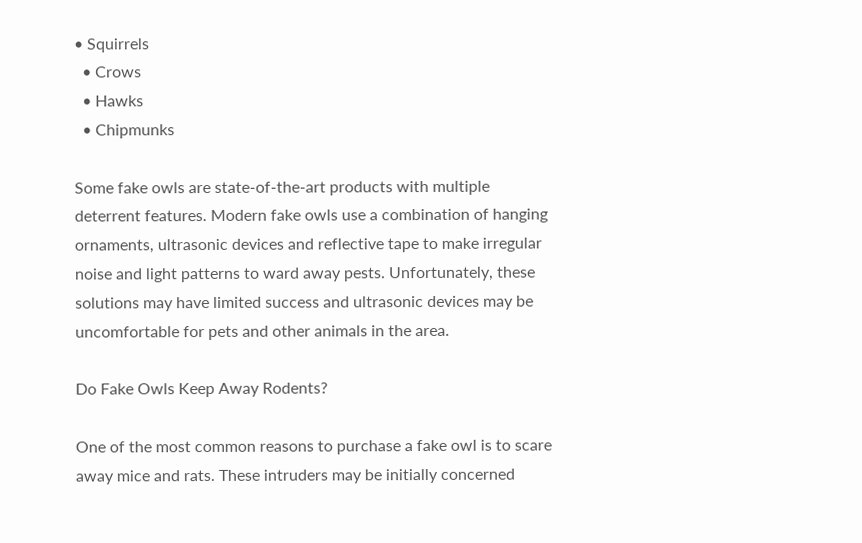• Squirrels
  • Crows
  • Hawks
  • Chipmunks

Some fake owls are state-of-the-art products with multiple deterrent features. Modern fake owls use a combination of hanging ornaments, ultrasonic devices and reflective tape to make irregular noise and light patterns to ward away pests. Unfortunately, these solutions may have limited success and ultrasonic devices may be uncomfortable for pets and other animals in the area.

Do Fake Owls Keep Away Rodents?

One of the most common reasons to purchase a fake owl is to scare away mice and rats. These intruders may be initially concerned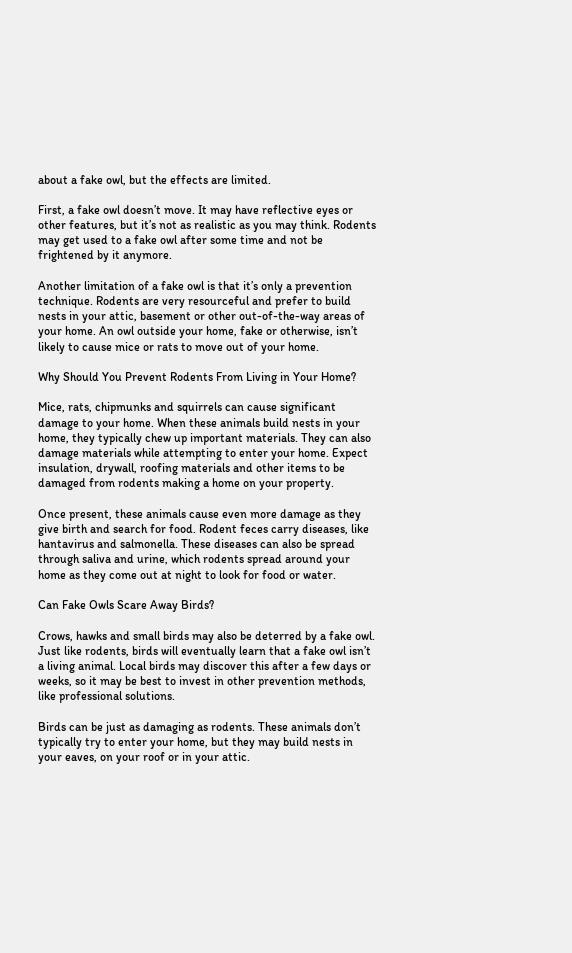about a fake owl, but the effects are limited.

First, a fake owl doesn’t move. It may have reflective eyes or other features, but it’s not as realistic as you may think. Rodents may get used to a fake owl after some time and not be frightened by it anymore.

Another limitation of a fake owl is that it’s only a prevention technique. Rodents are very resourceful and prefer to build nests in your attic, basement or other out-of-the-way areas of your home. An owl outside your home, fake or otherwise, isn’t likely to cause mice or rats to move out of your home.

Why Should You Prevent Rodents From Living in Your Home?

Mice, rats, chipmunks and squirrels can cause significant damage to your home. When these animals build nests in your home, they typically chew up important materials. They can also damage materials while attempting to enter your home. Expect insulation, drywall, roofing materials and other items to be damaged from rodents making a home on your property.

Once present, these animals cause even more damage as they give birth and search for food. Rodent feces carry diseases, like hantavirus and salmonella. These diseases can also be spread through saliva and urine, which rodents spread around your home as they come out at night to look for food or water.

Can Fake Owls Scare Away Birds?

Crows, hawks and small birds may also be deterred by a fake owl. Just like rodents, birds will eventually learn that a fake owl isn’t a living animal. Local birds may discover this after a few days or weeks, so it may be best to invest in other prevention methods, like professional solutions.

Birds can be just as damaging as rodents. These animals don’t typically try to enter your home, but they may build nests in your eaves, on your roof or in your attic.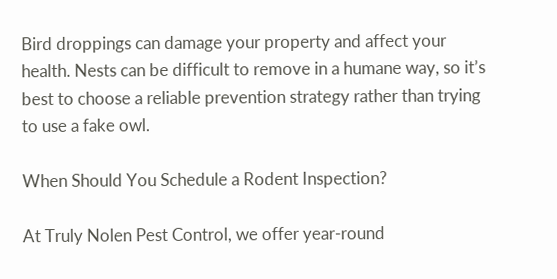Bird droppings can damage your property and affect your health. Nests can be difficult to remove in a humane way, so it’s best to choose a reliable prevention strategy rather than trying to use a fake owl.

When Should You Schedule a Rodent Inspection?

At Truly Nolen Pest Control, we offer year-round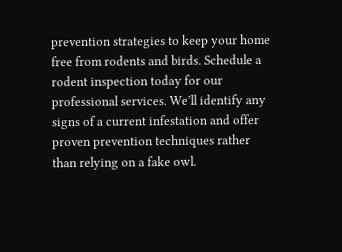prevention strategies to keep your home free from rodents and birds. Schedule a rodent inspection today for our professional services. We’ll identify any signs of a current infestation and offer proven prevention techniques rather than relying on a fake owl.